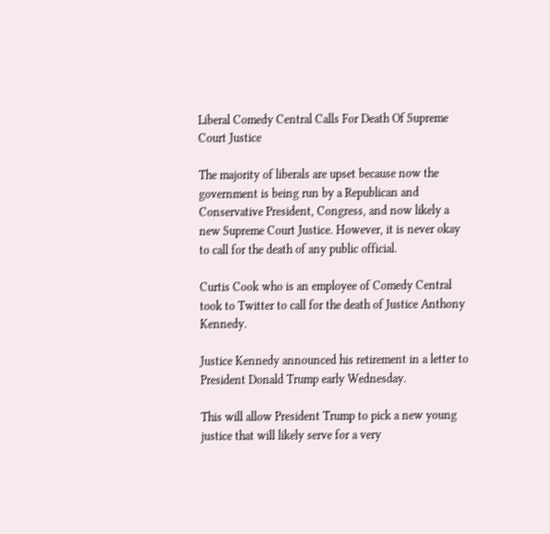Liberal Comedy Central Calls For Death Of Supreme Court Justice

The majority of liberals are upset because now the government is being run by a Republican and Conservative President, Congress, and now likely a new Supreme Court Justice. However, it is never okay to call for the death of any public official.

Curtis Cook who is an employee of Comedy Central took to Twitter to call for the death of Justice Anthony Kennedy.

Justice Kennedy announced his retirement in a letter to President Donald Trump early Wednesday.

This will allow President Trump to pick a new young justice that will likely serve for a very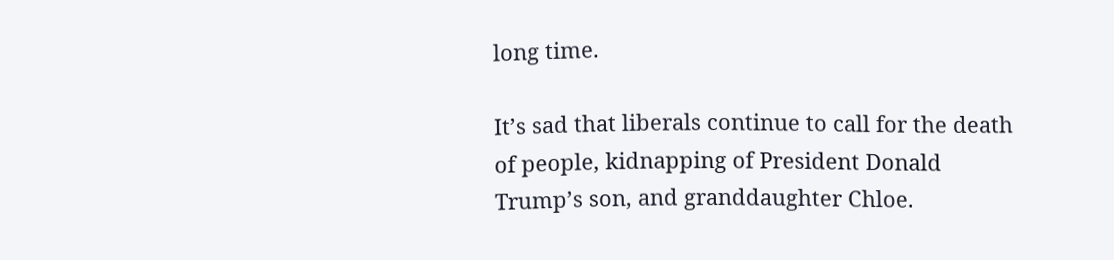long time.

It’s sad that liberals continue to call for the death of people, kidnapping of President Donald Trump’s son, and granddaughter Chloe.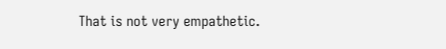That is not very empathetic.